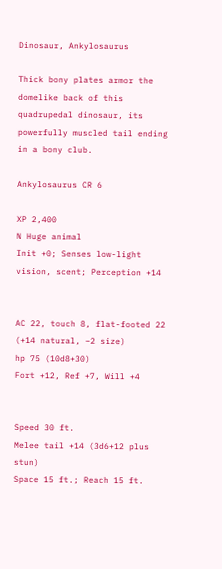Dinosaur, Ankylosaurus

Thick bony plates armor the domelike back of this quadrupedal dinosaur, its powerfully muscled tail ending in a bony club.

Ankylosaurus CR 6

XP 2,400
N Huge animal
Init +0; Senses low-light vision, scent; Perception +14


AC 22, touch 8, flat-footed 22 (+14 natural, –2 size)
hp 75 (10d8+30)
Fort +12, Ref +7, Will +4


Speed 30 ft.
Melee tail +14 (3d6+12 plus stun)
Space 15 ft.; Reach 15 ft.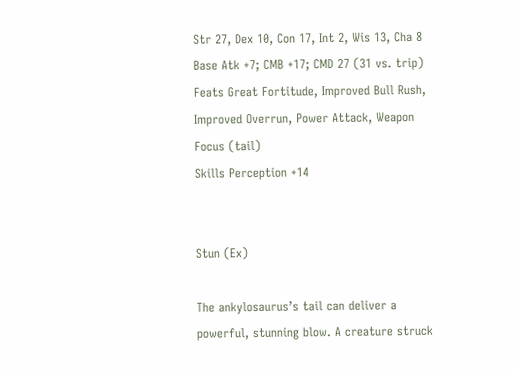Str 27, Dex 10, Con 17, Int 2, Wis 13, Cha 8
Base Atk +7; CMB +17; CMD 27 (31 vs. trip)
Feats Great Fortitude, Improved Bull Rush, Improved Overrun, Power Attack, Weapon Focus (tail)
Skills Perception +14


Stun (Ex)

The ankylosaurus’s tail can deliver a powerful, stunning blow. A creature struck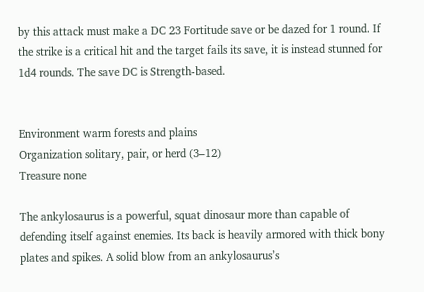by this attack must make a DC 23 Fortitude save or be dazed for 1 round. If the strike is a critical hit and the target fails its save, it is instead stunned for 1d4 rounds. The save DC is Strength-based.


Environment warm forests and plains
Organization solitary, pair, or herd (3–12)
Treasure none

The ankylosaurus is a powerful, squat dinosaur more than capable of defending itself against enemies. Its back is heavily armored with thick bony plates and spikes. A solid blow from an ankylosaurus’s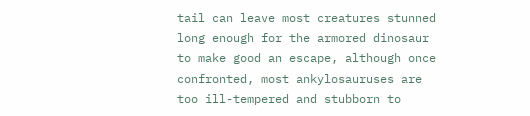tail can leave most creatures stunned long enough for the armored dinosaur to make good an escape, although once confronted, most ankylosauruses are too ill-tempered and stubborn to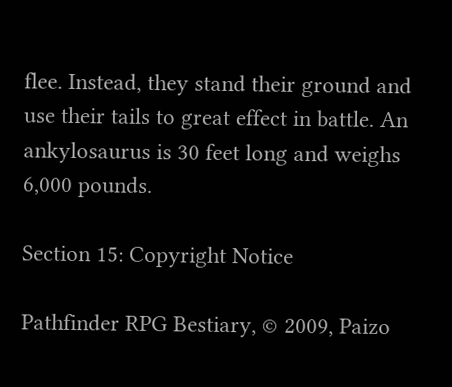flee. Instead, they stand their ground and use their tails to great effect in battle. An ankylosaurus is 30 feet long and weighs 6,000 pounds.

Section 15: Copyright Notice

Pathfinder RPG Bestiary, © 2009, Paizo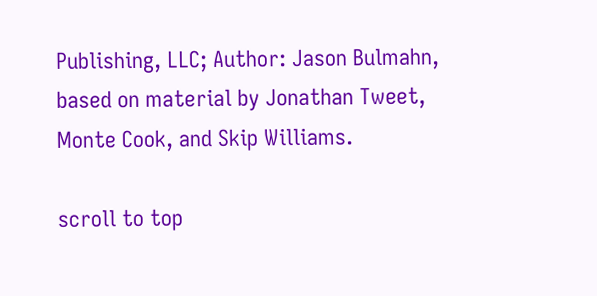Publishing, LLC; Author: Jason Bulmahn, based on material by Jonathan Tweet, Monte Cook, and Skip Williams.

scroll to top